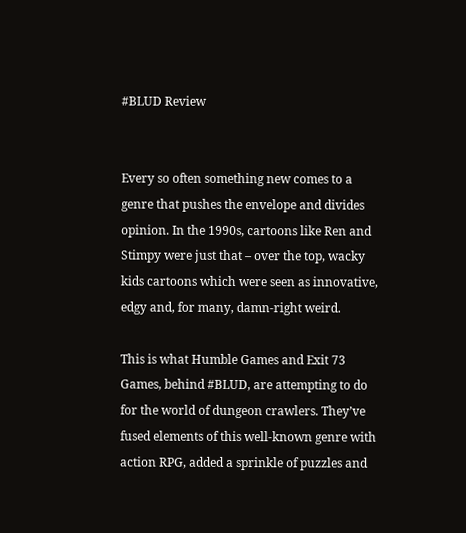#BLUD Review


Every so often something new comes to a genre that pushes the envelope and divides opinion. In the 1990s, cartoons like Ren and Stimpy were just that – over the top, wacky kids cartoons which were seen as innovative, edgy and, for many, damn-right weird.

This is what Humble Games and Exit 73 Games, behind #BLUD, are attempting to do for the world of dungeon crawlers. They’ve fused elements of this well-known genre with action RPG, added a sprinkle of puzzles and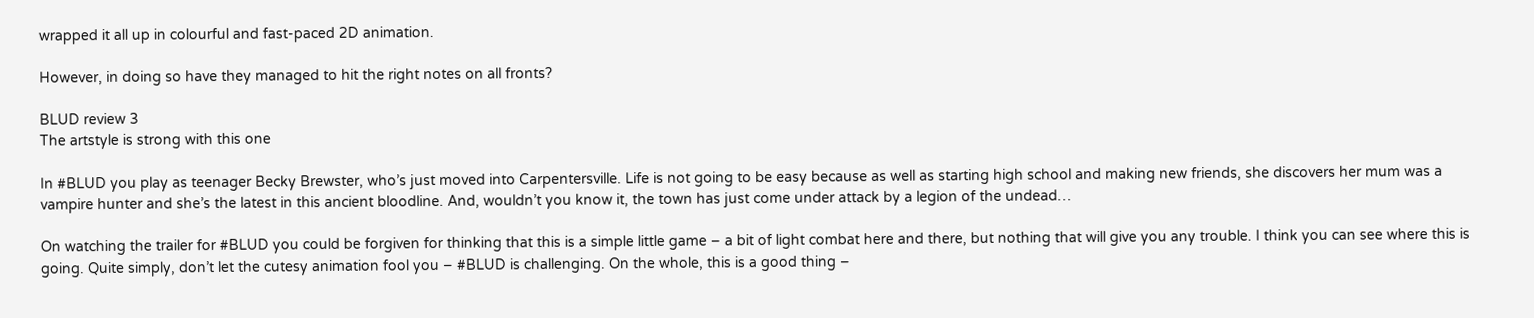wrapped it all up in colourful and fast-paced 2D animation.

However, in doing so have they managed to hit the right notes on all fronts?

BLUD review 3
The artstyle is strong with this one

In #BLUD you play as teenager Becky Brewster, who’s just moved into Carpentersville. Life is not going to be easy because as well as starting high school and making new friends, she discovers her mum was a vampire hunter and she’s the latest in this ancient bloodline. And, wouldn’t you know it, the town has just come under attack by a legion of the undead…

On watching the trailer for #BLUD you could be forgiven for thinking that this is a simple little game – a bit of light combat here and there, but nothing that will give you any trouble. I think you can see where this is going. Quite simply, don’t let the cutesy animation fool you – #BLUD is challenging. On the whole, this is a good thing –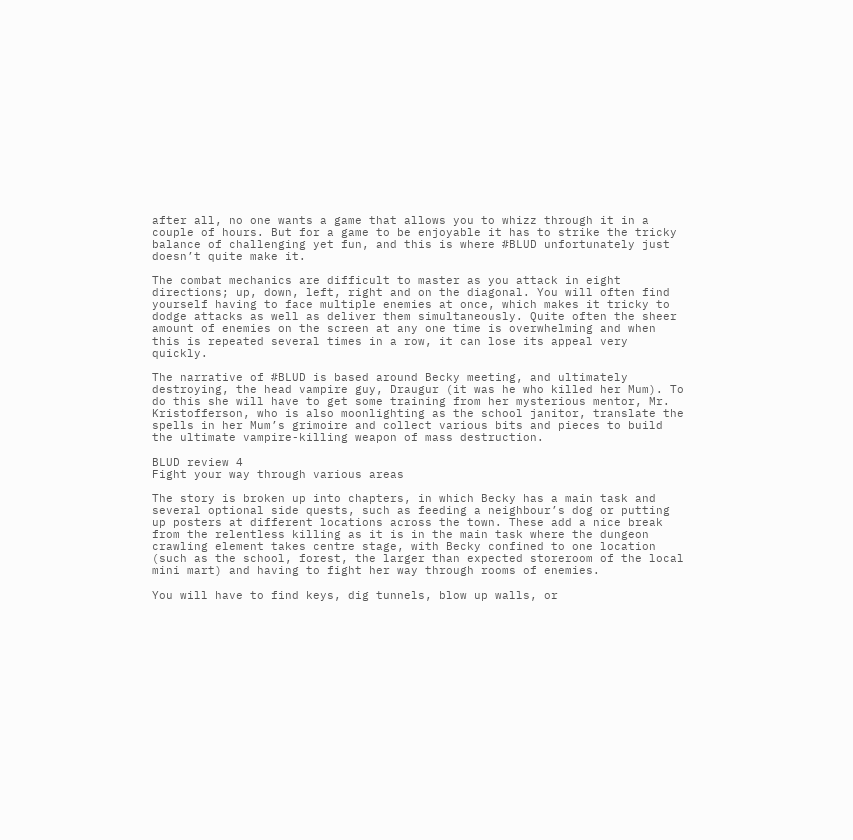after all, no one wants a game that allows you to whizz through it in a couple of hours. But for a game to be enjoyable it has to strike the tricky balance of challenging yet fun, and this is where #BLUD unfortunately just doesn’t quite make it.

The combat mechanics are difficult to master as you attack in eight directions; up, down, left, right and on the diagonal. You will often find yourself having to face multiple enemies at once, which makes it tricky to dodge attacks as well as deliver them simultaneously. Quite often the sheer amount of enemies on the screen at any one time is overwhelming and when this is repeated several times in a row, it can lose its appeal very quickly.

The narrative of #BLUD is based around Becky meeting, and ultimately destroying, the head vampire guy, Draugur (it was he who killed her Mum). To do this she will have to get some training from her mysterious mentor, Mr. Kristofferson, who is also moonlighting as the school janitor, translate the spells in her Mum’s grimoire and collect various bits and pieces to build the ultimate vampire-killing weapon of mass destruction.

BLUD review 4
Fight your way through various areas

The story is broken up into chapters, in which Becky has a main task and several optional side quests, such as feeding a neighbour’s dog or putting up posters at different locations across the town. These add a nice break from the relentless killing as it is in the main task where the dungeon crawling element takes centre stage, with Becky confined to one location (such as the school, forest, the larger than expected storeroom of the local mini mart) and having to fight her way through rooms of enemies.

You will have to find keys, dig tunnels, blow up walls, or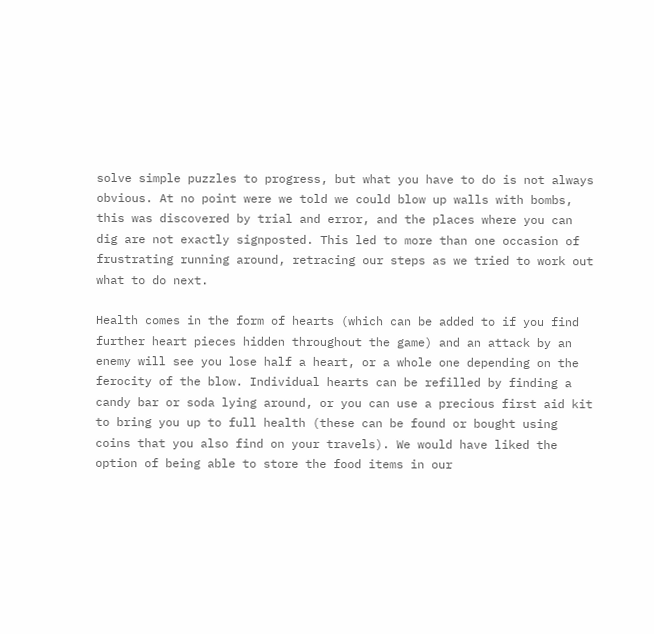solve simple puzzles to progress, but what you have to do is not always obvious. At no point were we told we could blow up walls with bombs, this was discovered by trial and error, and the places where you can dig are not exactly signposted. This led to more than one occasion of frustrating running around, retracing our steps as we tried to work out what to do next.

Health comes in the form of hearts (which can be added to if you find further heart pieces hidden throughout the game) and an attack by an enemy will see you lose half a heart, or a whole one depending on the ferocity of the blow. Individual hearts can be refilled by finding a candy bar or soda lying around, or you can use a precious first aid kit to bring you up to full health (these can be found or bought using coins that you also find on your travels). We would have liked the option of being able to store the food items in our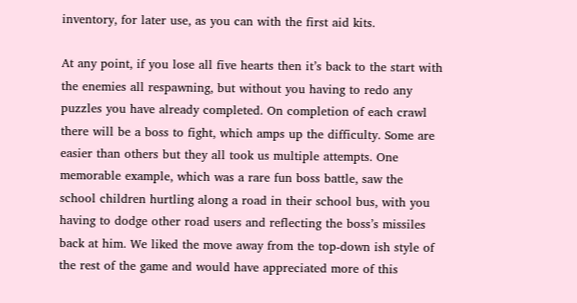inventory, for later use, as you can with the first aid kits.

At any point, if you lose all five hearts then it’s back to the start with the enemies all respawning, but without you having to redo any puzzles you have already completed. On completion of each crawl there will be a boss to fight, which amps up the difficulty. Some are easier than others but they all took us multiple attempts. One memorable example, which was a rare fun boss battle, saw the school children hurtling along a road in their school bus, with you having to dodge other road users and reflecting the boss’s missiles back at him. We liked the move away from the top-down ish style of the rest of the game and would have appreciated more of this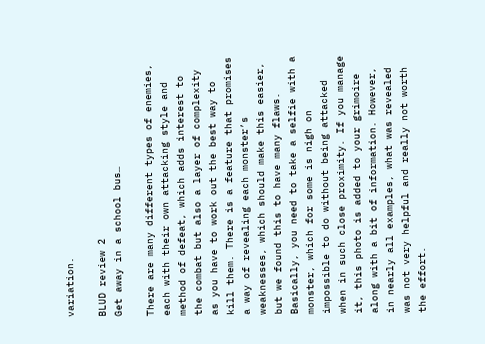variation.

BLUD review 2
Get away in a school bus…

There are many different types of enemies, each with their own attacking style and method of defeat, which adds interest to the combat but also a layer of complexity as you have to work out the best way to kill them. There is a feature that promises a way of revealing each monster’s weaknesses, which should make this easier, but we found this to have many flaws. Basically, you need to take a selfie with a monster, which for some is nigh on impossible to do without being attacked when in such close proximity. If you manage it, this photo is added to your grimoire along with a bit of information. However, in nearly all examples, what was revealed was not very helpful and really not worth the effort.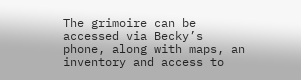The grimoire can be accessed via Becky’s phone, along with maps, an inventory and access to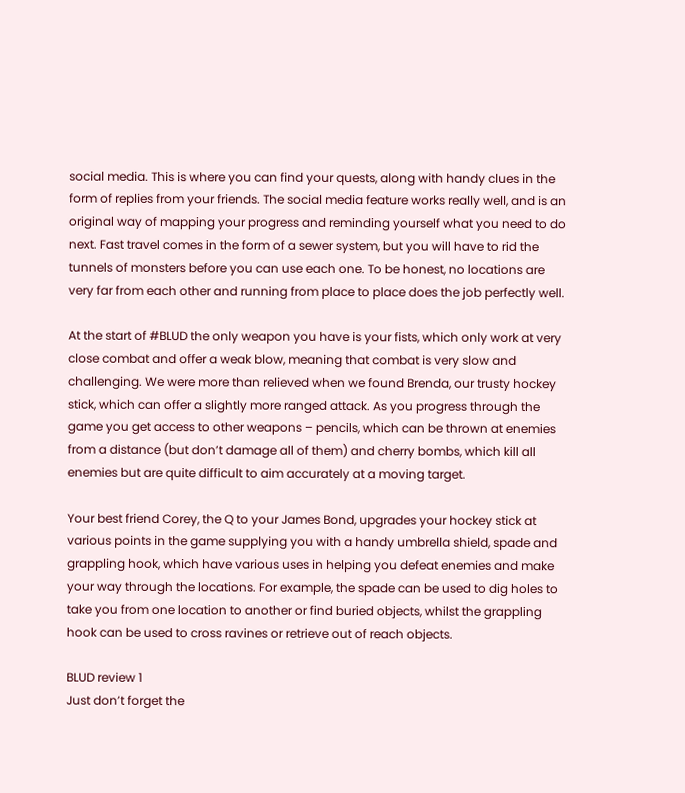social media. This is where you can find your quests, along with handy clues in the form of replies from your friends. The social media feature works really well, and is an original way of mapping your progress and reminding yourself what you need to do next. Fast travel comes in the form of a sewer system, but you will have to rid the tunnels of monsters before you can use each one. To be honest, no locations are very far from each other and running from place to place does the job perfectly well.

At the start of #BLUD the only weapon you have is your fists, which only work at very close combat and offer a weak blow, meaning that combat is very slow and challenging. We were more than relieved when we found Brenda, our trusty hockey stick, which can offer a slightly more ranged attack. As you progress through the game you get access to other weapons – pencils, which can be thrown at enemies from a distance (but don’t damage all of them) and cherry bombs, which kill all enemies but are quite difficult to aim accurately at a moving target.

Your best friend Corey, the Q to your James Bond, upgrades your hockey stick at various points in the game supplying you with a handy umbrella shield, spade and grappling hook, which have various uses in helping you defeat enemies and make your way through the locations. For example, the spade can be used to dig holes to take you from one location to another or find buried objects, whilst the grappling hook can be used to cross ravines or retrieve out of reach objects.

BLUD review 1
Just don’t forget the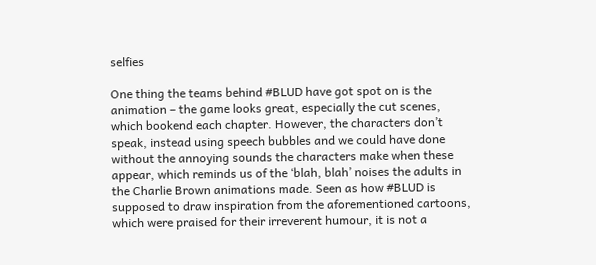selfies

One thing the teams behind #BLUD have got spot on is the animation – the game looks great, especially the cut scenes, which bookend each chapter. However, the characters don’t speak, instead using speech bubbles and we could have done without the annoying sounds the characters make when these appear, which reminds us of the ‘blah, blah’ noises the adults in the Charlie Brown animations made. Seen as how #BLUD is supposed to draw inspiration from the aforementioned cartoons, which were praised for their irreverent humour, it is not a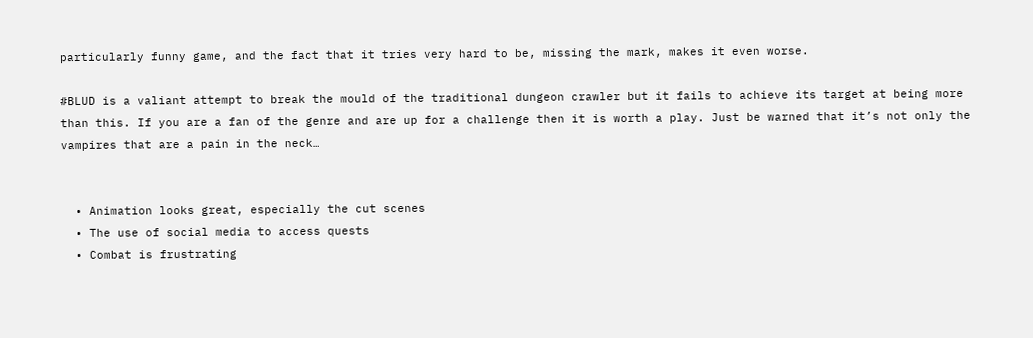particularly funny game, and the fact that it tries very hard to be, missing the mark, makes it even worse.

#BLUD is a valiant attempt to break the mould of the traditional dungeon crawler but it fails to achieve its target at being more than this. If you are a fan of the genre and are up for a challenge then it is worth a play. Just be warned that it’s not only the vampires that are a pain in the neck…


  • Animation looks great, especially the cut scenes
  • The use of social media to access quests
  • Combat is frustrating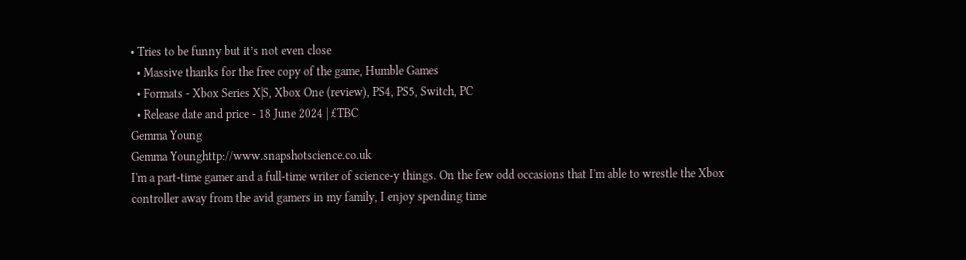• Tries to be funny but it’s not even close
  • Massive thanks for the free copy of the game, Humble Games
  • Formats - Xbox Series X|S, Xbox One (review), PS4, PS5, Switch, PC
  • Release date and price - 18 June 2024 | £TBC
Gemma Young
Gemma Younghttp://www.snapshotscience.co.uk
I'm a part-time gamer and a full-time writer of science-y things. On the few odd occasions that I'm able to wrestle the Xbox controller away from the avid gamers in my family, I enjoy spending time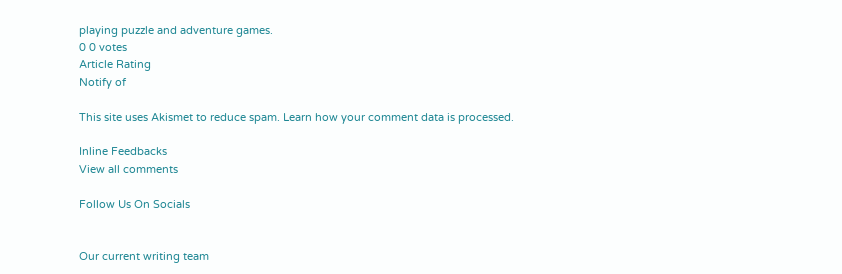playing puzzle and adventure games.
0 0 votes
Article Rating
Notify of

This site uses Akismet to reduce spam. Learn how your comment data is processed.

Inline Feedbacks
View all comments

Follow Us On Socials


Our current writing team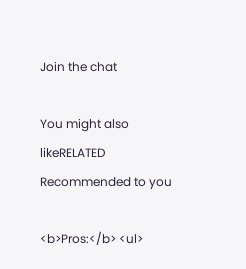Join the chat

You might also likeRELATED
Recommended to you

<b>Pros:</b> <ul>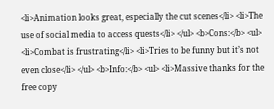<li>Animation looks great, especially the cut scenes</li> <li>The use of social media to access quests</li> </ul> <b>Cons:</b> <ul> <li>Combat is frustrating</li> <li>Tries to be funny but it’s not even close</li> </ul> <b>Info:</b> <ul> <li>Massive thanks for the free copy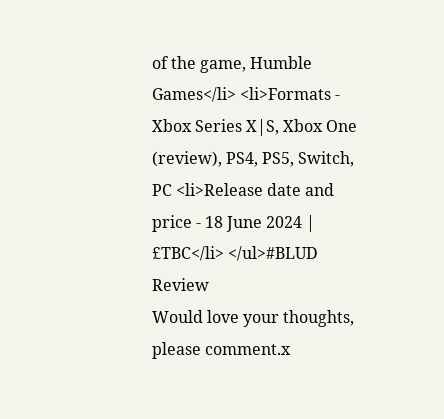of the game, Humble Games</li> <li>Formats - Xbox Series X|S, Xbox One (review), PS4, PS5, Switch, PC <li>Release date and price - 18 June 2024 | £TBC</li> </ul>#BLUD Review
Would love your thoughts, please comment.x